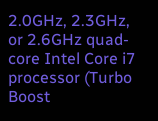2.0GHz, 2.3GHz, or 2.6GHz quad-core Intel Core i7 processor (Turbo Boost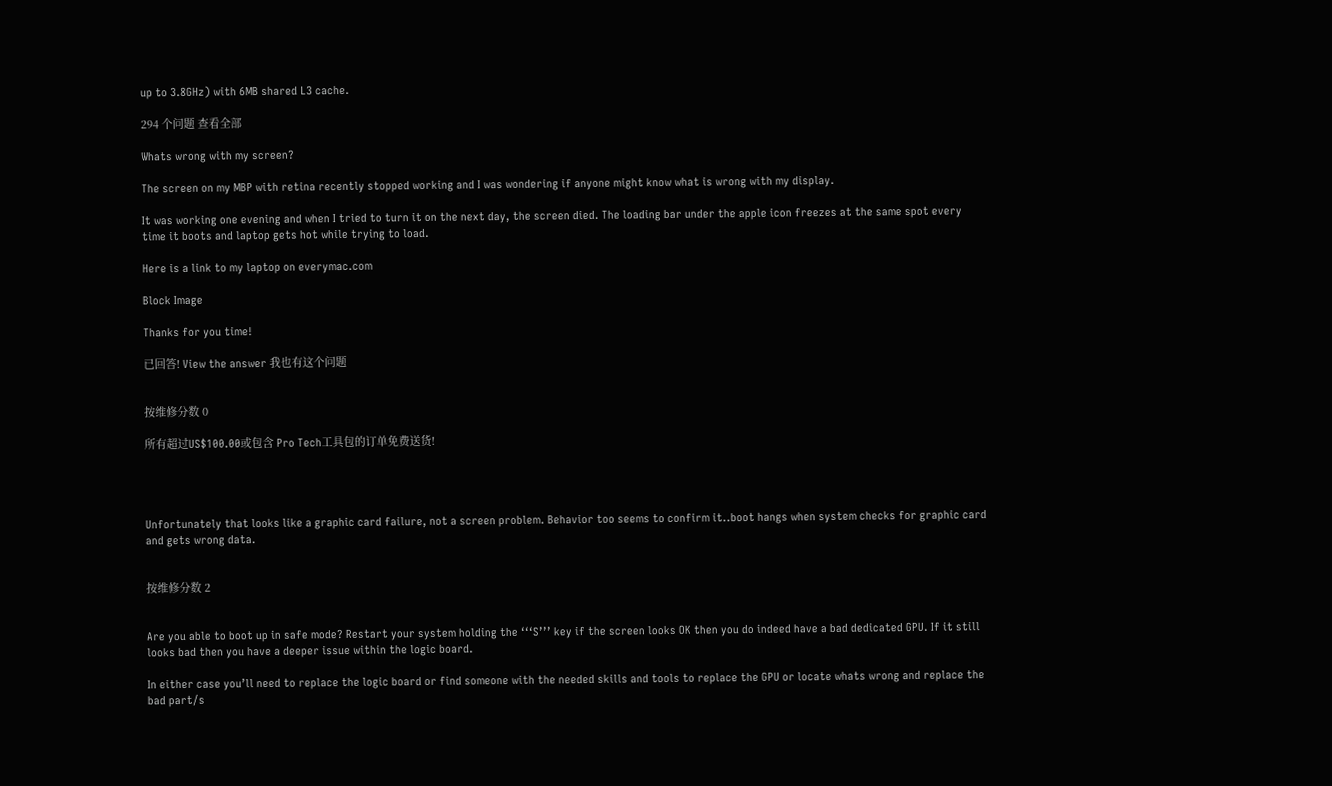up to 3.8GHz) with 6MB shared L3 cache.

294 个问题 查看全部

Whats wrong with my screen?

The screen on my MBP with retina recently stopped working and I was wondering if anyone might know what is wrong with my display.

It was working one evening and when I tried to turn it on the next day, the screen died. The loading bar under the apple icon freezes at the same spot every time it boots and laptop gets hot while trying to load.

Here is a link to my laptop on everymac.com

Block Image

Thanks for you time!

已回答! View the answer 我也有这个问题


按维修分数 0

所有超过US$100.00或包含 Pro Tech工具包的订单免费送货!




Unfortunately that looks like a graphic card failure, not a screen problem. Behavior too seems to confirm it..boot hangs when system checks for graphic card and gets wrong data.


按维修分数 2


Are you able to boot up in safe mode? Restart your system holding the ‘‘‘S’’’ key if the screen looks OK then you do indeed have a bad dedicated GPU. If it still looks bad then you have a deeper issue within the logic board.

In either case you’ll need to replace the logic board or find someone with the needed skills and tools to replace the GPU or locate whats wrong and replace the bad part/s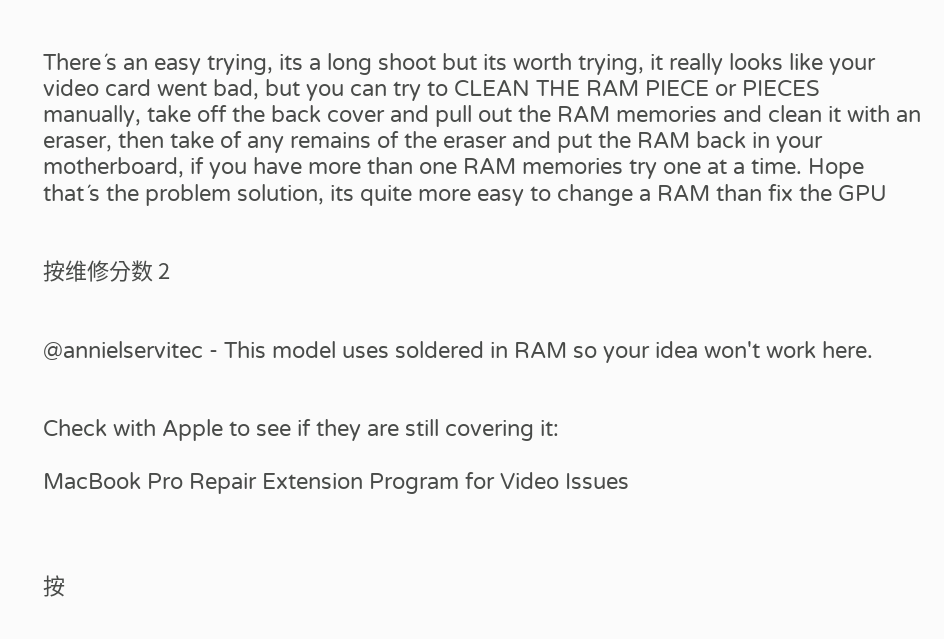There´s an easy trying, its a long shoot but its worth trying, it really looks like your video card went bad, but you can try to CLEAN THE RAM PIECE or PIECES manually, take off the back cover and pull out the RAM memories and clean it with an eraser, then take of any remains of the eraser and put the RAM back in your motherboard, if you have more than one RAM memories try one at a time. Hope that´s the problem solution, its quite more easy to change a RAM than fix the GPU


按维修分数 2


@annielservitec - This model uses soldered in RAM so your idea won't work here.


Check with Apple to see if they are still covering it:

MacBook Pro Repair Extension Program for Video Issues



按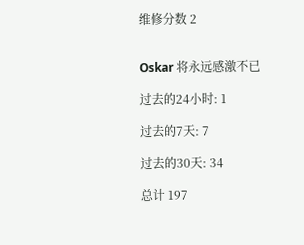维修分数 2


Oskar 将永远感激不已

过去的24小时: 1

过去的7天: 7

过去的30天: 34

总计 197